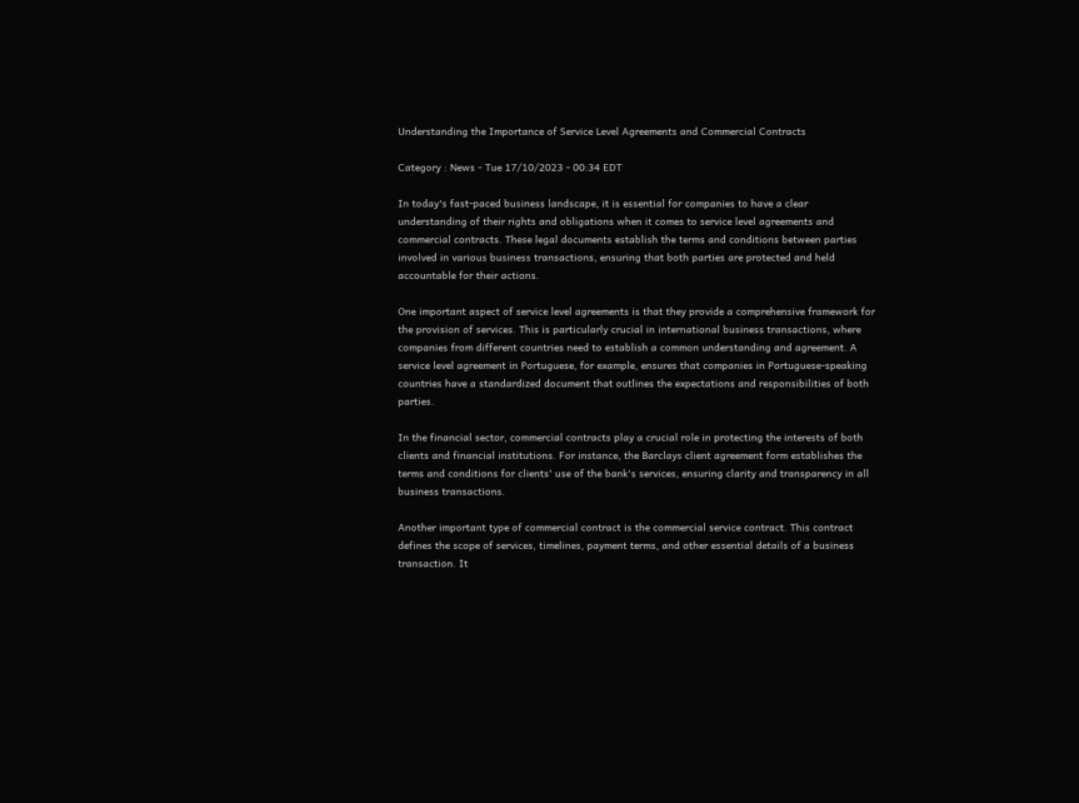Understanding the Importance of Service Level Agreements and Commercial Contracts

Category : News - Tue 17/10/2023 - 00:34 EDT

In today's fast-paced business landscape, it is essential for companies to have a clear understanding of their rights and obligations when it comes to service level agreements and commercial contracts. These legal documents establish the terms and conditions between parties involved in various business transactions, ensuring that both parties are protected and held accountable for their actions.

One important aspect of service level agreements is that they provide a comprehensive framework for the provision of services. This is particularly crucial in international business transactions, where companies from different countries need to establish a common understanding and agreement. A service level agreement in Portuguese, for example, ensures that companies in Portuguese-speaking countries have a standardized document that outlines the expectations and responsibilities of both parties.

In the financial sector, commercial contracts play a crucial role in protecting the interests of both clients and financial institutions. For instance, the Barclays client agreement form establishes the terms and conditions for clients' use of the bank's services, ensuring clarity and transparency in all business transactions.

Another important type of commercial contract is the commercial service contract. This contract defines the scope of services, timelines, payment terms, and other essential details of a business transaction. It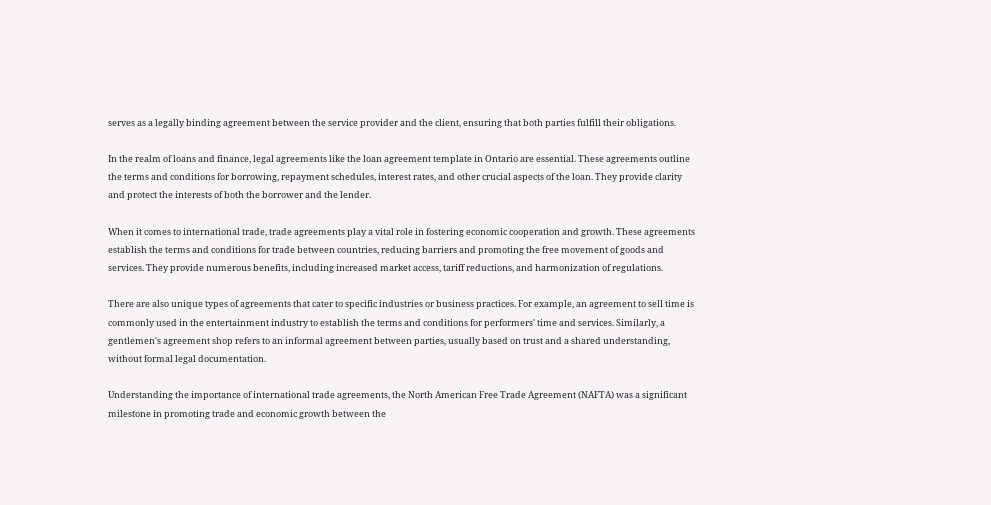serves as a legally binding agreement between the service provider and the client, ensuring that both parties fulfill their obligations.

In the realm of loans and finance, legal agreements like the loan agreement template in Ontario are essential. These agreements outline the terms and conditions for borrowing, repayment schedules, interest rates, and other crucial aspects of the loan. They provide clarity and protect the interests of both the borrower and the lender.

When it comes to international trade, trade agreements play a vital role in fostering economic cooperation and growth. These agreements establish the terms and conditions for trade between countries, reducing barriers and promoting the free movement of goods and services. They provide numerous benefits, including increased market access, tariff reductions, and harmonization of regulations.

There are also unique types of agreements that cater to specific industries or business practices. For example, an agreement to sell time is commonly used in the entertainment industry to establish the terms and conditions for performers' time and services. Similarly, a gentlemen's agreement shop refers to an informal agreement between parties, usually based on trust and a shared understanding, without formal legal documentation.

Understanding the importance of international trade agreements, the North American Free Trade Agreement (NAFTA) was a significant milestone in promoting trade and economic growth between the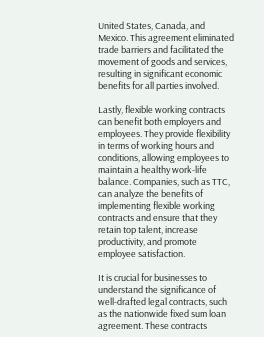United States, Canada, and Mexico. This agreement eliminated trade barriers and facilitated the movement of goods and services, resulting in significant economic benefits for all parties involved.

Lastly, flexible working contracts can benefit both employers and employees. They provide flexibility in terms of working hours and conditions, allowing employees to maintain a healthy work-life balance. Companies, such as TTC, can analyze the benefits of implementing flexible working contracts and ensure that they retain top talent, increase productivity, and promote employee satisfaction.

It is crucial for businesses to understand the significance of well-drafted legal contracts, such as the nationwide fixed sum loan agreement. These contracts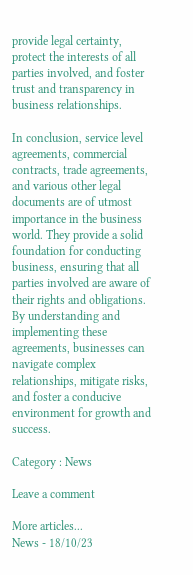provide legal certainty, protect the interests of all parties involved, and foster trust and transparency in business relationships.

In conclusion, service level agreements, commercial contracts, trade agreements, and various other legal documents are of utmost importance in the business world. They provide a solid foundation for conducting business, ensuring that all parties involved are aware of their rights and obligations. By understanding and implementing these agreements, businesses can navigate complex relationships, mitigate risks, and foster a conducive environment for growth and success.

Category : News

Leave a comment

More articles...
News - 18/10/23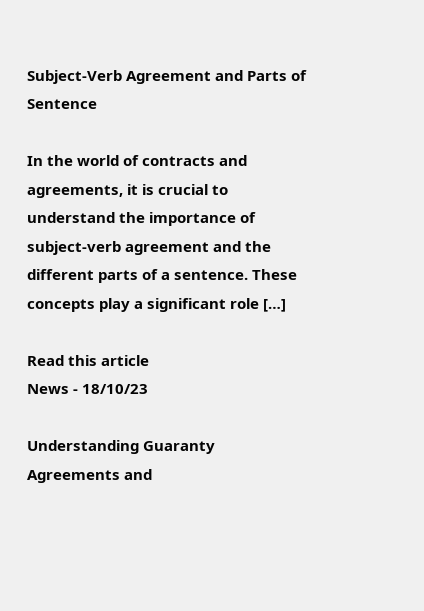Subject-Verb Agreement and Parts of Sentence

In the world of contracts and agreements, it is crucial to understand the importance of subject-verb agreement and the different parts of a sentence. These concepts play a significant role […]

Read this article
News - 18/10/23

Understanding Guaranty Agreements and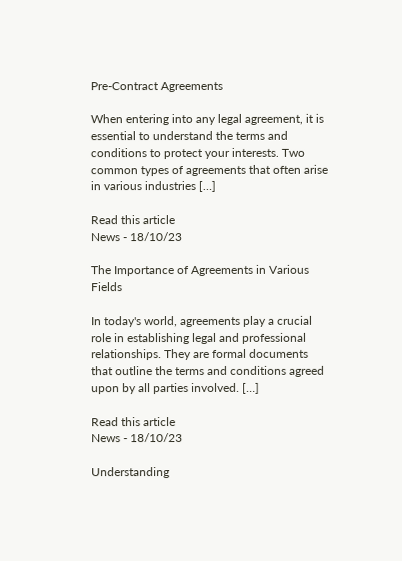Pre-Contract Agreements

When entering into any legal agreement, it is essential to understand the terms and conditions to protect your interests. Two common types of agreements that often arise in various industries […]

Read this article
News - 18/10/23

The Importance of Agreements in Various Fields

In today's world, agreements play a crucial role in establishing legal and professional relationships. They are formal documents that outline the terms and conditions agreed upon by all parties involved. […]

Read this article
News - 18/10/23

Understanding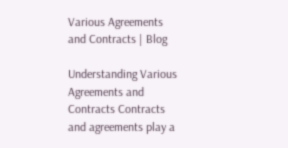Various Agreements and Contracts | Blog

Understanding Various Agreements and Contracts Contracts and agreements play a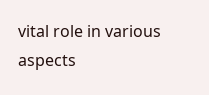vital role in various aspects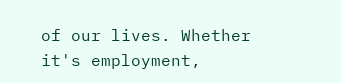of our lives. Whether it's employment,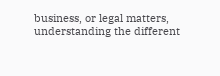business, or legal matters, understanding the different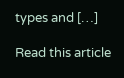types and […]

Read this article